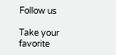Follow us

Take your favorite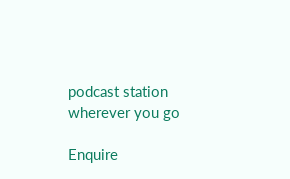podcast station wherever you go

Enquire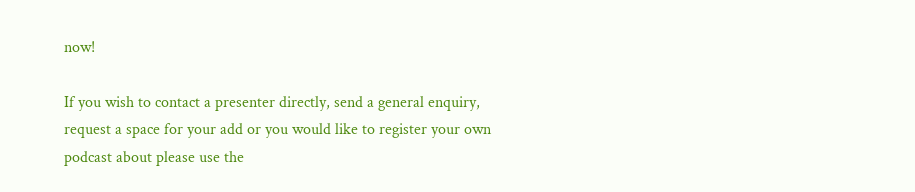now!

If you wish to contact a presenter directly, send a general enquiry, request a space for your add or you would like to register your own podcast about please use the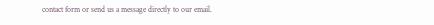contact form or send us a message directly to our email.